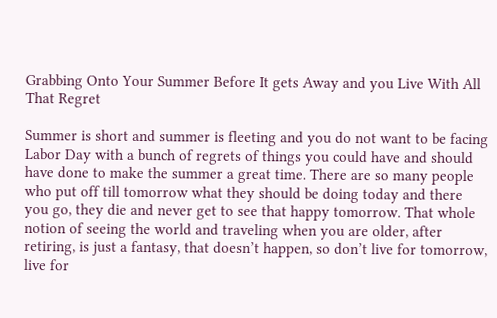Grabbing Onto Your Summer Before It gets Away and you Live With All That Regret

Summer is short and summer is fleeting and you do not want to be facing Labor Day with a bunch of regrets of things you could have and should have done to make the summer a great time. There are so many people who put off till tomorrow what they should be doing today and there you go, they die and never get to see that happy tomorrow. That whole notion of seeing the world and traveling when you are older, after retiring, is just a fantasy, that doesn’t happen, so don’t live for tomorrow, live for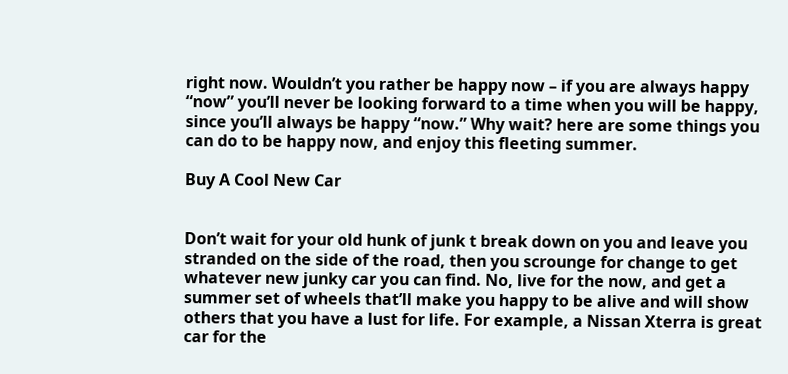right now. Wouldn’t you rather be happy now – if you are always happy “now” you’ll never be looking forward to a time when you will be happy, since you’ll always be happy “now.” Why wait? here are some things you can do to be happy now, and enjoy this fleeting summer.

Buy A Cool New Car


Don’t wait for your old hunk of junk t break down on you and leave you stranded on the side of the road, then you scrounge for change to get whatever new junky car you can find. No, live for the now, and get a summer set of wheels that’ll make you happy to be alive and will show others that you have a lust for life. For example, a Nissan Xterra is great car for the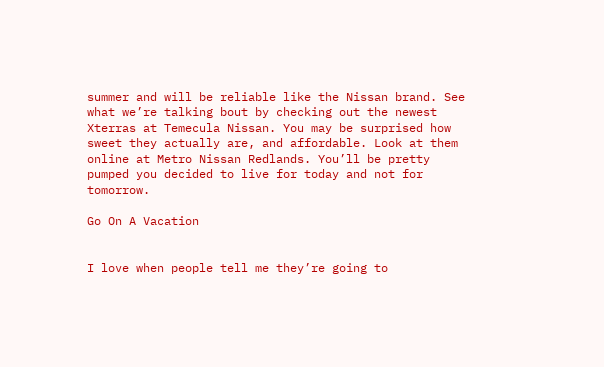summer and will be reliable like the Nissan brand. See what we’re talking bout by checking out the newest Xterras at Temecula Nissan. You may be surprised how sweet they actually are, and affordable. Look at them online at Metro Nissan Redlands. You’ll be pretty pumped you decided to live for today and not for tomorrow.

Go On A Vacation


I love when people tell me they’re going to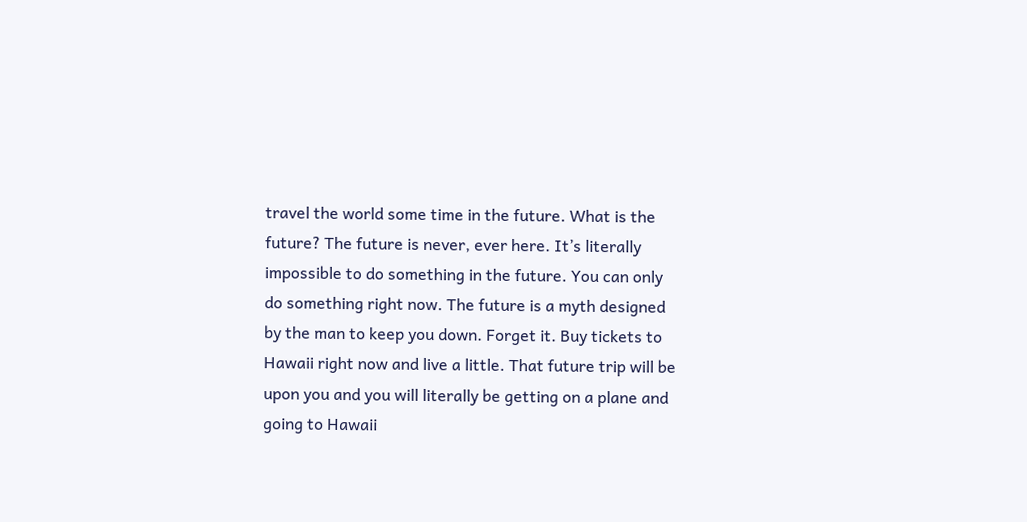travel the world some time in the future. What is the future? The future is never, ever here. It’s literally impossible to do something in the future. You can only do something right now. The future is a myth designed by the man to keep you down. Forget it. Buy tickets to Hawaii right now and live a little. That future trip will be upon you and you will literally be getting on a plane and going to Hawaii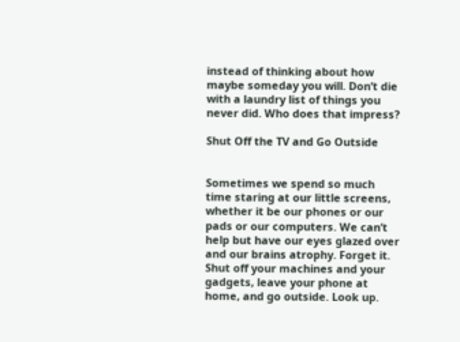instead of thinking about how maybe someday you will. Don’t die with a laundry list of things you never did. Who does that impress?

Shut Off the TV and Go Outside


Sometimes we spend so much time staring at our little screens, whether it be our phones or our pads or our computers. We can’t help but have our eyes glazed over and our brains atrophy. Forget it. Shut off your machines and your gadgets, leave your phone at home, and go outside. Look up.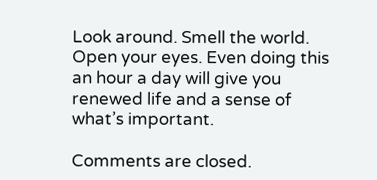Look around. Smell the world. Open your eyes. Even doing this an hour a day will give you renewed life and a sense of what’s important.

Comments are closed.